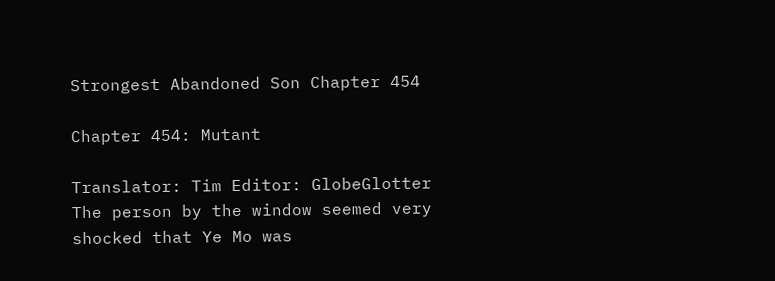Strongest Abandoned Son Chapter 454

Chapter 454: Mutant

Translator: Tim Editor: GlobeGlotter
The person by the window seemed very shocked that Ye Mo was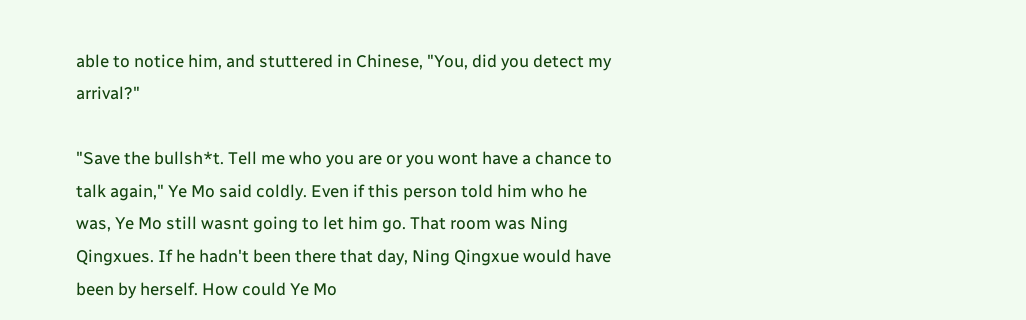able to notice him, and stuttered in Chinese, "You, did you detect my arrival?"

"Save the bullsh*t. Tell me who you are or you wont have a chance to talk again," Ye Mo said coldly. Even if this person told him who he was, Ye Mo still wasnt going to let him go. That room was Ning Qingxues. If he hadn't been there that day, Ning Qingxue would have been by herself. How could Ye Mo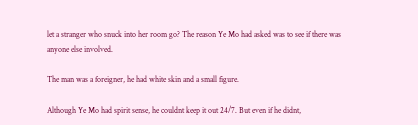let a stranger who snuck into her room go? The reason Ye Mo had asked was to see if there was anyone else involved.

The man was a foreigner, he had white skin and a small figure.

Although Ye Mo had spirit sense, he couldnt keep it out 24/7. But even if he didnt,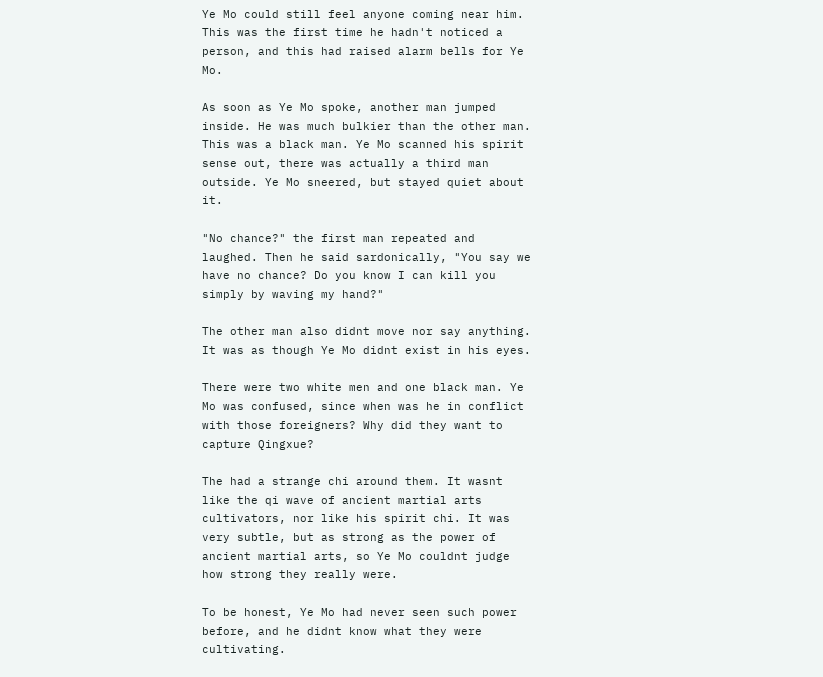Ye Mo could still feel anyone coming near him. This was the first time he hadn't noticed a person, and this had raised alarm bells for Ye Mo.

As soon as Ye Mo spoke, another man jumped inside. He was much bulkier than the other man. This was a black man. Ye Mo scanned his spirit sense out, there was actually a third man outside. Ye Mo sneered, but stayed quiet about it.

"No chance?" the first man repeated and laughed. Then he said sardonically, "You say we have no chance? Do you know I can kill you simply by waving my hand?"

The other man also didnt move nor say anything. It was as though Ye Mo didnt exist in his eyes.

There were two white men and one black man. Ye Mo was confused, since when was he in conflict with those foreigners? Why did they want to capture Qingxue?

The had a strange chi around them. It wasnt like the qi wave of ancient martial arts cultivators, nor like his spirit chi. It was very subtle, but as strong as the power of ancient martial arts, so Ye Mo couldnt judge how strong they really were.

To be honest, Ye Mo had never seen such power before, and he didnt know what they were cultivating.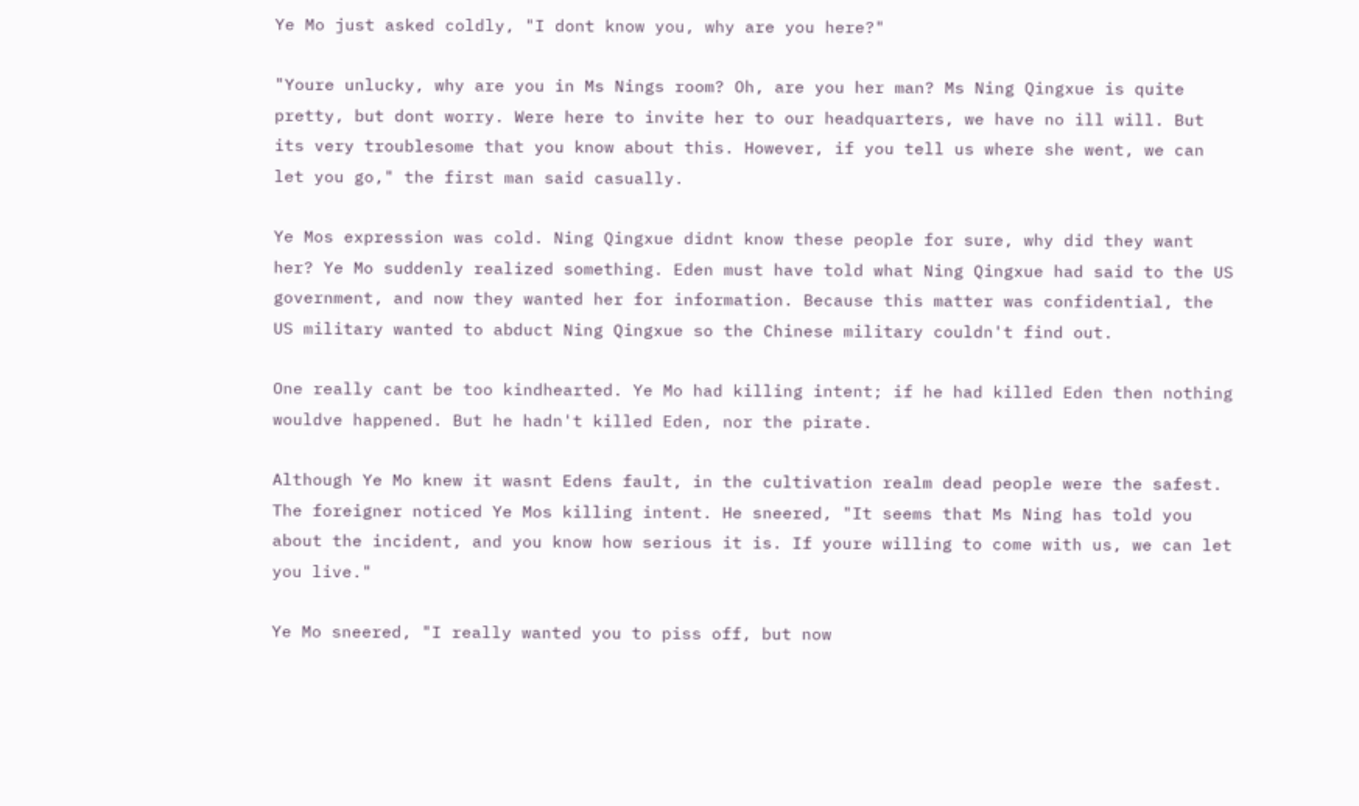Ye Mo just asked coldly, "I dont know you, why are you here?"

"Youre unlucky, why are you in Ms Nings room? Oh, are you her man? Ms Ning Qingxue is quite pretty, but dont worry. Were here to invite her to our headquarters, we have no ill will. But its very troublesome that you know about this. However, if you tell us where she went, we can let you go," the first man said casually.

Ye Mos expression was cold. Ning Qingxue didnt know these people for sure, why did they want her? Ye Mo suddenly realized something. Eden must have told what Ning Qingxue had said to the US government, and now they wanted her for information. Because this matter was confidential, the US military wanted to abduct Ning Qingxue so the Chinese military couldn't find out.

One really cant be too kindhearted. Ye Mo had killing intent; if he had killed Eden then nothing wouldve happened. But he hadn't killed Eden, nor the pirate.

Although Ye Mo knew it wasnt Edens fault, in the cultivation realm dead people were the safest. The foreigner noticed Ye Mos killing intent. He sneered, "It seems that Ms Ning has told you about the incident, and you know how serious it is. If youre willing to come with us, we can let you live."

Ye Mo sneered, "I really wanted you to piss off, but now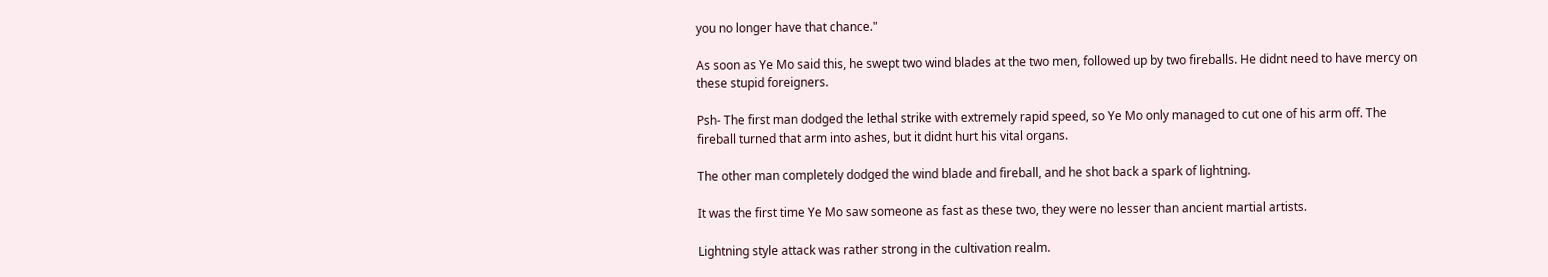you no longer have that chance."

As soon as Ye Mo said this, he swept two wind blades at the two men, followed up by two fireballs. He didnt need to have mercy on these stupid foreigners.

Psh- The first man dodged the lethal strike with extremely rapid speed, so Ye Mo only managed to cut one of his arm off. The fireball turned that arm into ashes, but it didnt hurt his vital organs.

The other man completely dodged the wind blade and fireball, and he shot back a spark of lightning.

It was the first time Ye Mo saw someone as fast as these two, they were no lesser than ancient martial artists.

Lightning style attack was rather strong in the cultivation realm.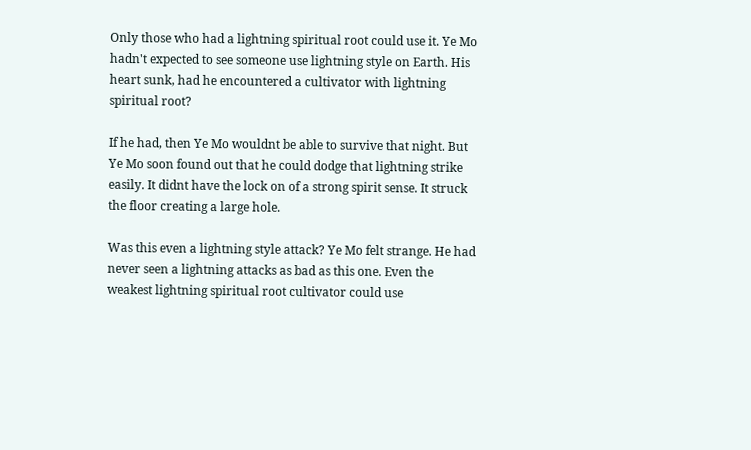Only those who had a lightning spiritual root could use it. Ye Mo hadn't expected to see someone use lightning style on Earth. His heart sunk, had he encountered a cultivator with lightning spiritual root?

If he had, then Ye Mo wouldnt be able to survive that night. But Ye Mo soon found out that he could dodge that lightning strike easily. It didnt have the lock on of a strong spirit sense. It struck the floor creating a large hole.

Was this even a lightning style attack? Ye Mo felt strange. He had never seen a lightning attacks as bad as this one. Even the weakest lightning spiritual root cultivator could use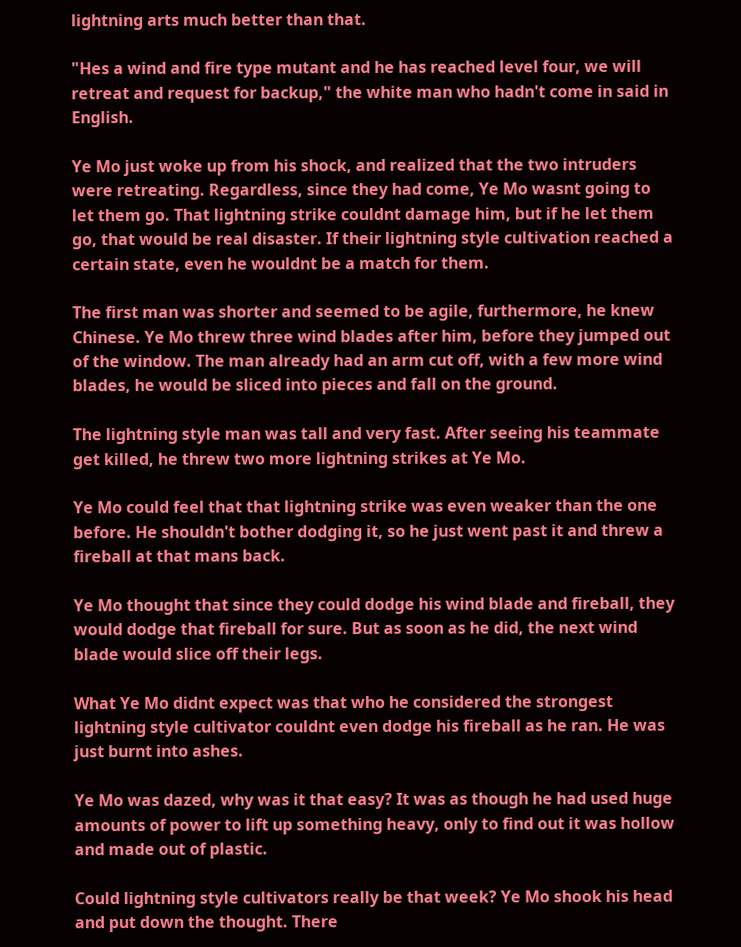lightning arts much better than that.

"Hes a wind and fire type mutant and he has reached level four, we will retreat and request for backup," the white man who hadn't come in said in English.

Ye Mo just woke up from his shock, and realized that the two intruders were retreating. Regardless, since they had come, Ye Mo wasnt going to let them go. That lightning strike couldnt damage him, but if he let them go, that would be real disaster. If their lightning style cultivation reached a certain state, even he wouldnt be a match for them.

The first man was shorter and seemed to be agile, furthermore, he knew Chinese. Ye Mo threw three wind blades after him, before they jumped out of the window. The man already had an arm cut off, with a few more wind blades, he would be sliced into pieces and fall on the ground.

The lightning style man was tall and very fast. After seeing his teammate get killed, he threw two more lightning strikes at Ye Mo.

Ye Mo could feel that that lightning strike was even weaker than the one before. He shouldn't bother dodging it, so he just went past it and threw a fireball at that mans back.

Ye Mo thought that since they could dodge his wind blade and fireball, they would dodge that fireball for sure. But as soon as he did, the next wind blade would slice off their legs.

What Ye Mo didnt expect was that who he considered the strongest lightning style cultivator couldnt even dodge his fireball as he ran. He was just burnt into ashes.

Ye Mo was dazed, why was it that easy? It was as though he had used huge amounts of power to lift up something heavy, only to find out it was hollow and made out of plastic.

Could lightning style cultivators really be that week? Ye Mo shook his head and put down the thought. There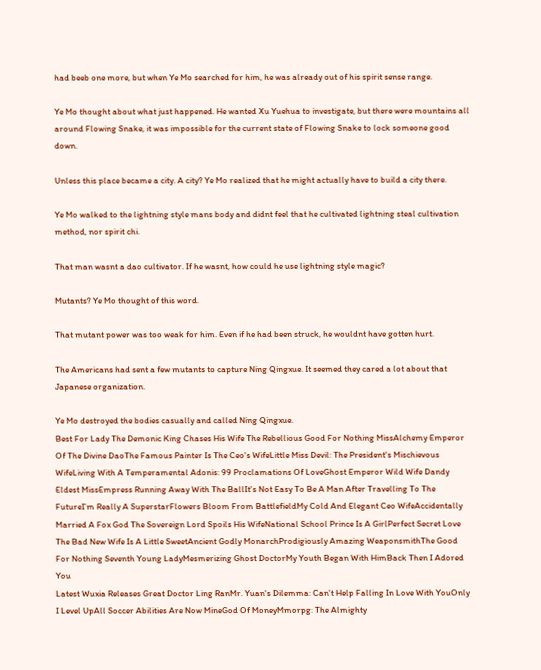had beeb one more, but when Ye Mo searched for him, he was already out of his spirit sense range.

Ye Mo thought about what just happened. He wanted Xu Yuehua to investigate, but there were mountains all around Flowing Snake, it was impossible for the current state of Flowing Snake to lock someone good down.

Unless this place became a city. A city? Ye Mo realized that he might actually have to build a city there.

Ye Mo walked to the lightning style mans body and didnt feel that he cultivated lightning steal cultivation method, nor spirit chi.

That man wasnt a dao cultivator. If he wasnt, how could he use lightning style magic?

Mutants? Ye Mo thought of this word.

That mutant power was too weak for him. Even if he had been struck, he wouldnt have gotten hurt.

The Americans had sent a few mutants to capture Ning Qingxue. It seemed they cared a lot about that Japanese organization.

Ye Mo destroyed the bodies casually and called Ning Qingxue.
Best For Lady The Demonic King Chases His Wife The Rebellious Good For Nothing MissAlchemy Emperor Of The Divine DaoThe Famous Painter Is The Ceo's WifeLittle Miss Devil: The President's Mischievous WifeLiving With A Temperamental Adonis: 99 Proclamations Of LoveGhost Emperor Wild Wife Dandy Eldest MissEmpress Running Away With The BallIt's Not Easy To Be A Man After Travelling To The FutureI’m Really A SuperstarFlowers Bloom From BattlefieldMy Cold And Elegant Ceo WifeAccidentally Married A Fox God The Sovereign Lord Spoils His WifeNational School Prince Is A GirlPerfect Secret Love The Bad New Wife Is A Little SweetAncient Godly MonarchProdigiously Amazing WeaponsmithThe Good For Nothing Seventh Young LadyMesmerizing Ghost DoctorMy Youth Began With HimBack Then I Adored You
Latest Wuxia Releases Great Doctor Ling RanMr. Yuan's Dilemma: Can't Help Falling In Love With YouOnly I Level UpAll Soccer Abilities Are Now MineGod Of MoneyMmorpg: The Almighty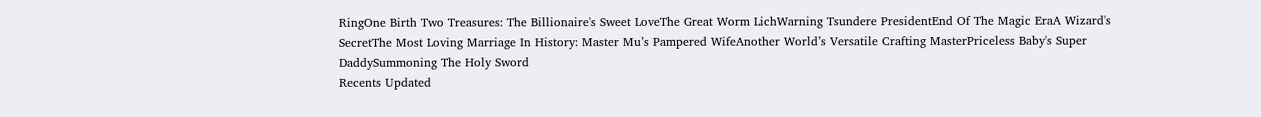RingOne Birth Two Treasures: The Billionaire's Sweet LoveThe Great Worm LichWarning Tsundere PresidentEnd Of The Magic EraA Wizard's SecretThe Most Loving Marriage In History: Master Mu’s Pampered WifeAnother World’s Versatile Crafting MasterPriceless Baby's Super DaddySummoning The Holy Sword
Recents Updated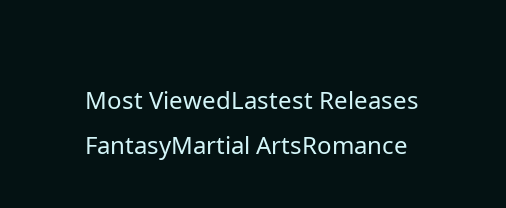Most ViewedLastest Releases
FantasyMartial ArtsRomance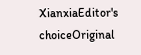XianxiaEditor's choiceOriginal